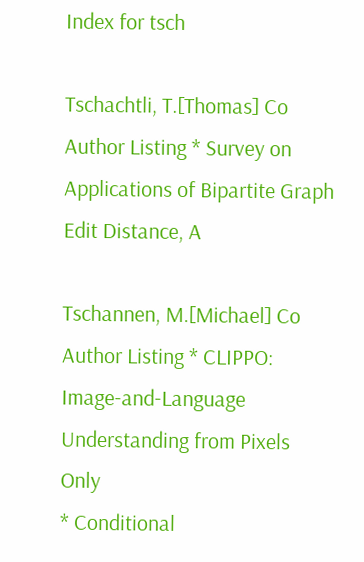Index for tsch

Tschachtli, T.[Thomas] Co Author Listing * Survey on Applications of Bipartite Graph Edit Distance, A

Tschannen, M.[Michael] Co Author Listing * CLIPPO: Image-and-Language Understanding from Pixels Only
* Conditional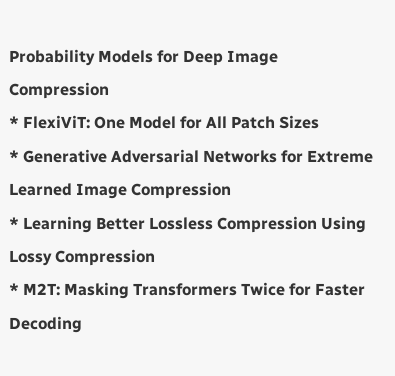Probability Models for Deep Image Compression
* FlexiViT: One Model for All Patch Sizes
* Generative Adversarial Networks for Extreme Learned Image Compression
* Learning Better Lossless Compression Using Lossy Compression
* M2T: Masking Transformers Twice for Faster Decoding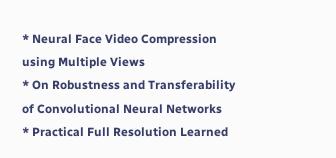* Neural Face Video Compression using Multiple Views
* On Robustness and Transferability of Convolutional Neural Networks
* Practical Full Resolution Learned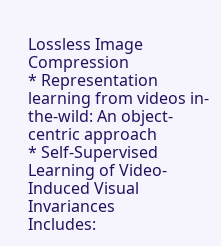Lossless Image Compression
* Representation learning from videos in-the-wild: An object-centric approach
* Self-Supervised Learning of Video-Induced Visual Invariances
Includes: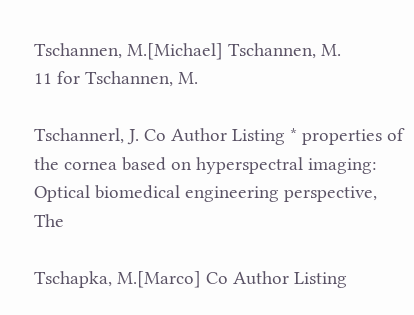Tschannen, M.[Michael] Tschannen, M.
11 for Tschannen, M.

Tschannerl, J. Co Author Listing * properties of the cornea based on hyperspectral imaging: Optical biomedical engineering perspective, The

Tschapka, M.[Marco] Co Author Listing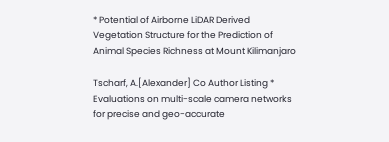* Potential of Airborne LiDAR Derived Vegetation Structure for the Prediction of Animal Species Richness at Mount Kilimanjaro

Tscharf, A.[Alexander] Co Author Listing * Evaluations on multi-scale camera networks for precise and geo-accurate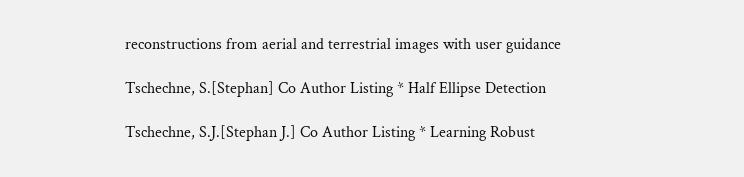reconstructions from aerial and terrestrial images with user guidance

Tschechne, S.[Stephan] Co Author Listing * Half Ellipse Detection

Tschechne, S.J.[Stephan J.] Co Author Listing * Learning Robust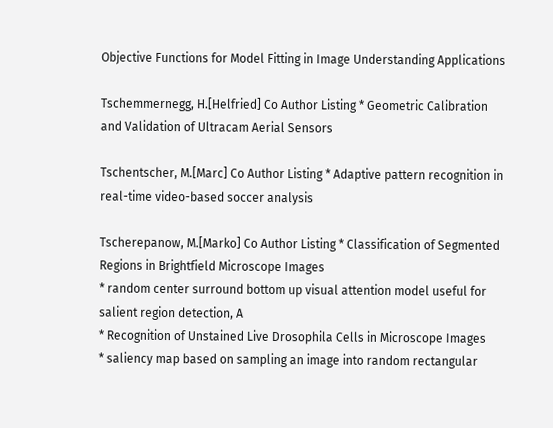Objective Functions for Model Fitting in Image Understanding Applications

Tschemmernegg, H.[Helfried] Co Author Listing * Geometric Calibration and Validation of Ultracam Aerial Sensors

Tschentscher, M.[Marc] Co Author Listing * Adaptive pattern recognition in real-time video-based soccer analysis

Tscherepanow, M.[Marko] Co Author Listing * Classification of Segmented Regions in Brightfield Microscope Images
* random center surround bottom up visual attention model useful for salient region detection, A
* Recognition of Unstained Live Drosophila Cells in Microscope Images
* saliency map based on sampling an image into random rectangular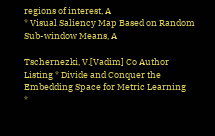regions of interest, A
* Visual Saliency Map Based on Random Sub-window Means, A

Tschernezki, V.[Vadim] Co Author Listing * Divide and Conquer the Embedding Space for Metric Learning
*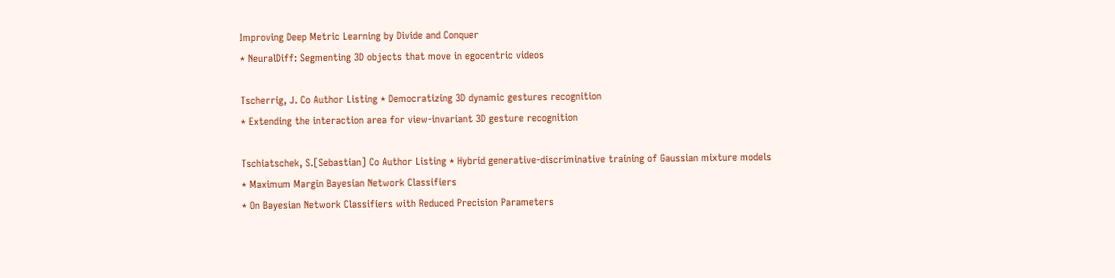Improving Deep Metric Learning by Divide and Conquer
* NeuralDiff: Segmenting 3D objects that move in egocentric videos

Tscherrig, J. Co Author Listing * Democratizing 3D dynamic gestures recognition
* Extending the interaction area for view-invariant 3D gesture recognition

Tschiatschek, S.[Sebastian] Co Author Listing * Hybrid generative-discriminative training of Gaussian mixture models
* Maximum Margin Bayesian Network Classifiers
* On Bayesian Network Classifiers with Reduced Precision Parameters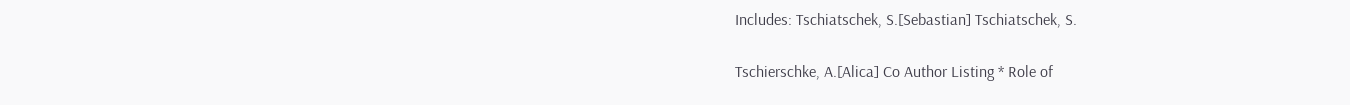Includes: Tschiatschek, S.[Sebastian] Tschiatschek, S.

Tschierschke, A.[Alica] Co Author Listing * Role of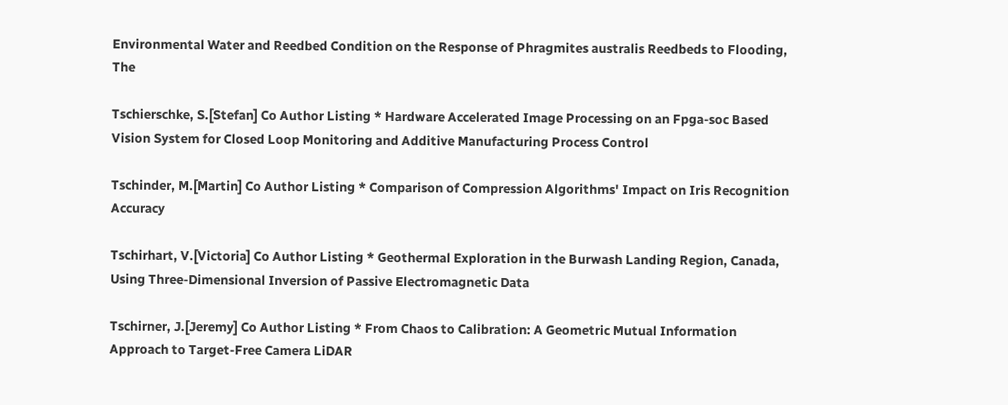Environmental Water and Reedbed Condition on the Response of Phragmites australis Reedbeds to Flooding, The

Tschierschke, S.[Stefan] Co Author Listing * Hardware Accelerated Image Processing on an Fpga-soc Based Vision System for Closed Loop Monitoring and Additive Manufacturing Process Control

Tschinder, M.[Martin] Co Author Listing * Comparison of Compression Algorithms' Impact on Iris Recognition Accuracy

Tschirhart, V.[Victoria] Co Author Listing * Geothermal Exploration in the Burwash Landing Region, Canada, Using Three-Dimensional Inversion of Passive Electromagnetic Data

Tschirner, J.[Jeremy] Co Author Listing * From Chaos to Calibration: A Geometric Mutual Information Approach to Target-Free Camera LiDAR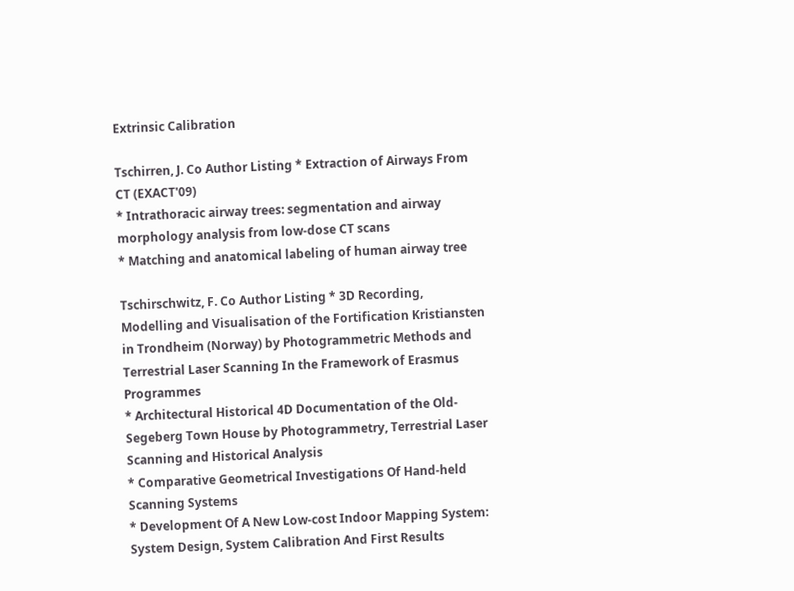Extrinsic Calibration

Tschirren, J. Co Author Listing * Extraction of Airways From CT (EXACT'09)
* Intrathoracic airway trees: segmentation and airway morphology analysis from low-dose CT scans
* Matching and anatomical labeling of human airway tree

Tschirschwitz, F. Co Author Listing * 3D Recording, Modelling and Visualisation of the Fortification Kristiansten in Trondheim (Norway) by Photogrammetric Methods and Terrestrial Laser Scanning In the Framework of Erasmus Programmes
* Architectural Historical 4D Documentation of the Old-Segeberg Town House by Photogrammetry, Terrestrial Laser Scanning and Historical Analysis
* Comparative Geometrical Investigations Of Hand-held Scanning Systems
* Development Of A New Low-cost Indoor Mapping System: System Design, System Calibration And First Results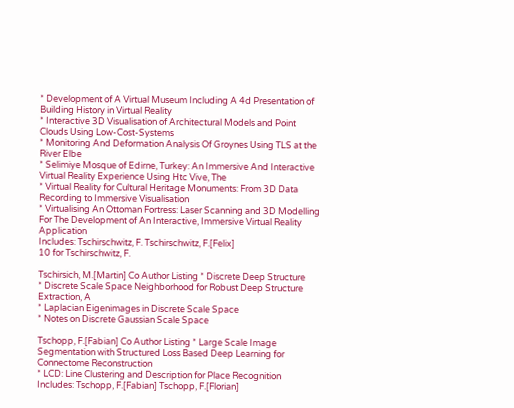* Development of A Virtual Museum Including A 4d Presentation of Building History in Virtual Reality
* Interactive 3D Visualisation of Architectural Models and Point Clouds Using Low-Cost-Systems
* Monitoring And Deformation Analysis Of Groynes Using TLS at the River Elbe
* Selimiye Mosque of Edirne, Turkey: An Immersive And Interactive Virtual Reality Experience Using Htc Vive, The
* Virtual Reality for Cultural Heritage Monuments: From 3D Data Recording to Immersive Visualisation
* Virtualising An Ottoman Fortress: Laser Scanning and 3D Modelling For The Development of An Interactive, Immersive Virtual Reality Application
Includes: Tschirschwitz, F. Tschirschwitz, F.[Felix]
10 for Tschirschwitz, F.

Tschirsich, M.[Martin] Co Author Listing * Discrete Deep Structure
* Discrete Scale Space Neighborhood for Robust Deep Structure Extraction, A
* Laplacian Eigenimages in Discrete Scale Space
* Notes on Discrete Gaussian Scale Space

Tschopp, F.[Fabian] Co Author Listing * Large Scale Image Segmentation with Structured Loss Based Deep Learning for Connectome Reconstruction
* LCD: Line Clustering and Description for Place Recognition
Includes: Tschopp, F.[Fabian] Tschopp, F.[Florian]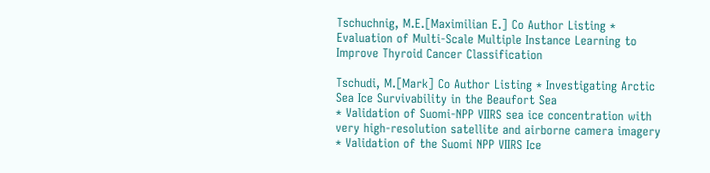Tschuchnig, M.E.[Maximilian E.] Co Author Listing * Evaluation of Multi-Scale Multiple Instance Learning to Improve Thyroid Cancer Classification

Tschudi, M.[Mark] Co Author Listing * Investigating Arctic Sea Ice Survivability in the Beaufort Sea
* Validation of Suomi-NPP VIIRS sea ice concentration with very high-resolution satellite and airborne camera imagery
* Validation of the Suomi NPP VIIRS Ice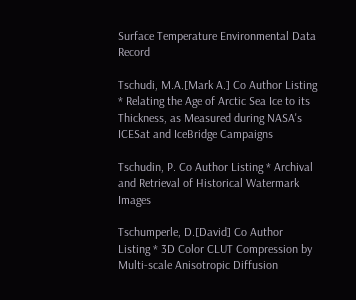Surface Temperature Environmental Data Record

Tschudi, M.A.[Mark A.] Co Author Listing * Relating the Age of Arctic Sea Ice to its Thickness, as Measured during NASA's ICESat and IceBridge Campaigns

Tschudin, P. Co Author Listing * Archival and Retrieval of Historical Watermark Images

Tschumperle, D.[David] Co Author Listing * 3D Color CLUT Compression by Multi-scale Anisotropic Diffusion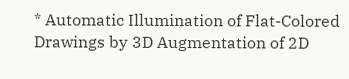* Automatic Illumination of Flat-Colored Drawings by 3D Augmentation of 2D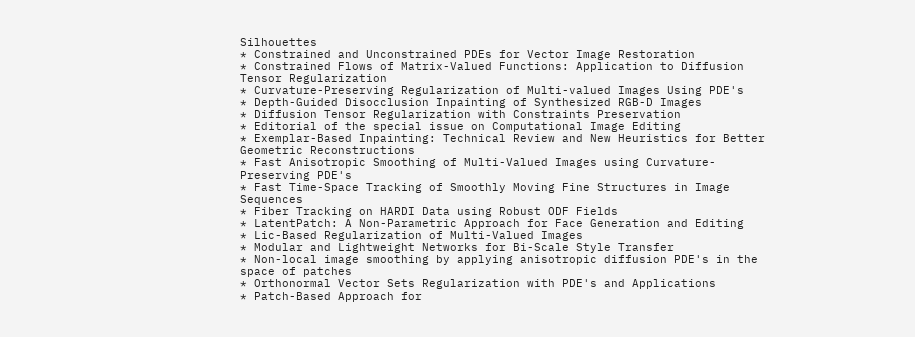Silhouettes
* Constrained and Unconstrained PDEs for Vector Image Restoration
* Constrained Flows of Matrix-Valued Functions: Application to Diffusion Tensor Regularization
* Curvature-Preserving Regularization of Multi-valued Images Using PDE's
* Depth-Guided Disocclusion Inpainting of Synthesized RGB-D Images
* Diffusion Tensor Regularization with Constraints Preservation
* Editorial of the special issue on Computational Image Editing
* Exemplar-Based Inpainting: Technical Review and New Heuristics for Better Geometric Reconstructions
* Fast Anisotropic Smoothing of Multi-Valued Images using Curvature-Preserving PDE's
* Fast Time-Space Tracking of Smoothly Moving Fine Structures in Image Sequences
* Fiber Tracking on HARDI Data using Robust ODF Fields
* LatentPatch: A Non-Parametric Approach for Face Generation and Editing
* Lic-Based Regularization of Multi-Valued Images
* Modular and Lightweight Networks for Bi-Scale Style Transfer
* Non-local image smoothing by applying anisotropic diffusion PDE's in the space of patches
* Orthonormal Vector Sets Regularization with PDE's and Applications
* Patch-Based Approach for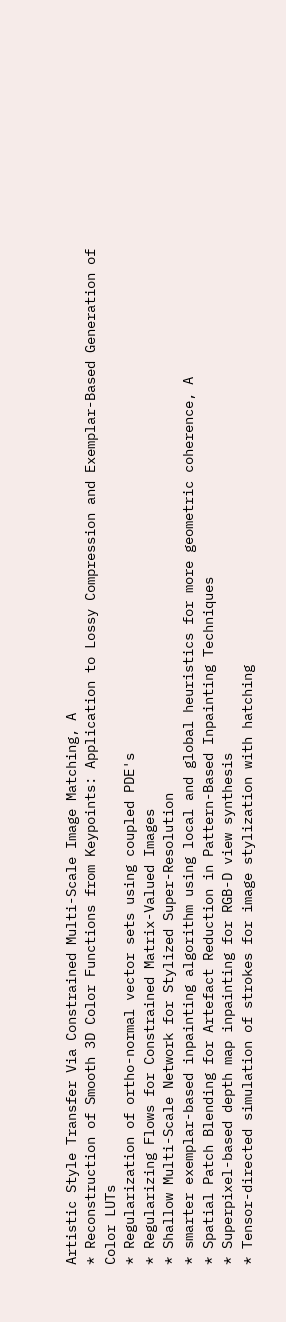Artistic Style Transfer Via Constrained Multi-Scale Image Matching, A
* Reconstruction of Smooth 3D Color Functions from Keypoints: Application to Lossy Compression and Exemplar-Based Generation of Color LUTs
* Regularization of ortho-normal vector sets using coupled PDE's
* Regularizing Flows for Constrained Matrix-Valued Images
* Shallow Multi-Scale Network for Stylized Super-Resolution
* smarter exemplar-based inpainting algorithm using local and global heuristics for more geometric coherence, A
* Spatial Patch Blending for Artefact Reduction in Pattern-Based Inpainting Techniques
* Superpixel-based depth map inpainting for RGB-D view synthesis
* Tensor-directed simulation of strokes for image stylization with hatching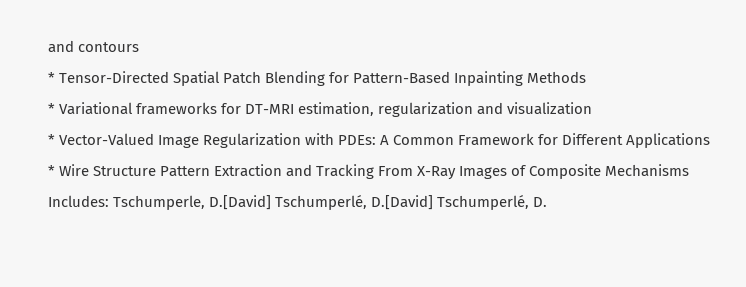and contours
* Tensor-Directed Spatial Patch Blending for Pattern-Based Inpainting Methods
* Variational frameworks for DT-MRI estimation, regularization and visualization
* Vector-Valued Image Regularization with PDEs: A Common Framework for Different Applications
* Wire Structure Pattern Extraction and Tracking From X-Ray Images of Composite Mechanisms
Includes: Tschumperle, D.[David] Tschumperlé, D.[David] Tschumperlé, D.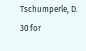Tschumperle, D.
30 for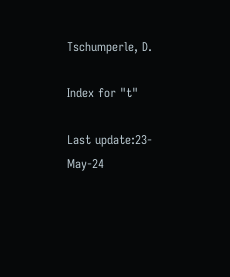Tschumperle, D.

Index for "t"

Last update:23-May-24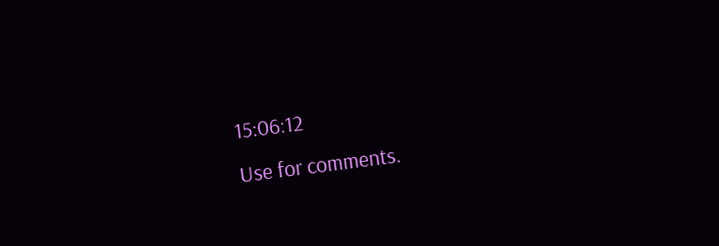15:06:12
Use for comments.